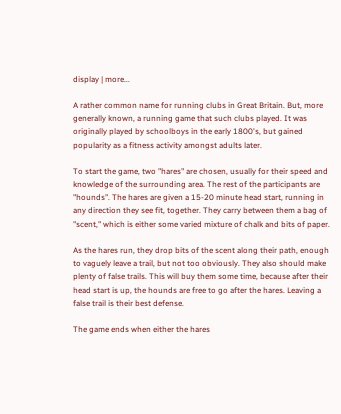display | more...

A rather common name for running clubs in Great Britain. But, more generally known, a running game that such clubs played. It was originally played by schoolboys in the early 1800's, but gained popularity as a fitness activity amongst adults later.

To start the game, two "hares" are chosen, usually for their speed and knowledge of the surrounding area. The rest of the participants are "hounds". The hares are given a 15-20 minute head start, running in any direction they see fit, together. They carry between them a bag of "scent," which is either some varied mixture of chalk and bits of paper.

As the hares run, they drop bits of the scent along their path, enough to vaguely leave a trail, but not too obviously. They also should make plenty of false trails. This will buy them some time, because after their head start is up, the hounds are free to go after the hares. Leaving a false trail is their best defense.

The game ends when either the hares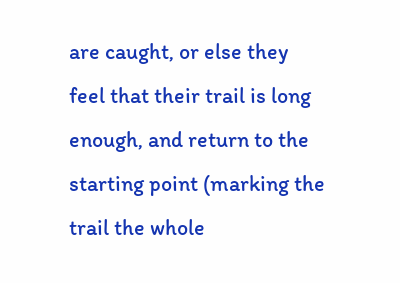are caught, or else they feel that their trail is long enough, and return to the starting point (marking the trail the whole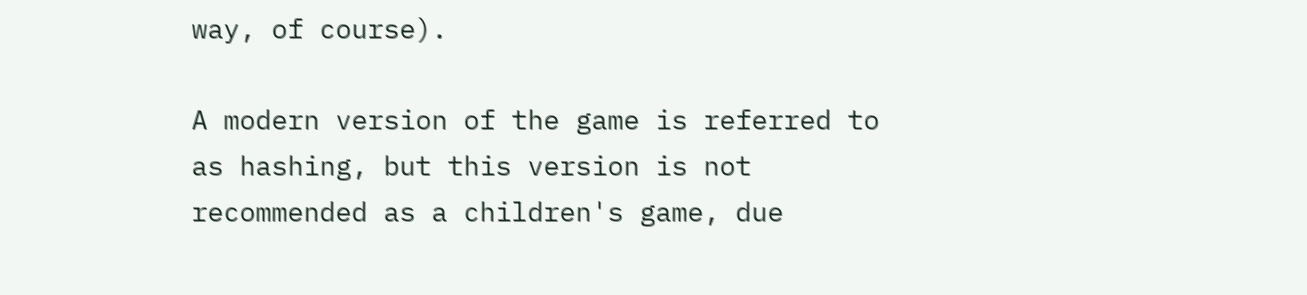way, of course).

A modern version of the game is referred to as hashing, but this version is not recommended as a children's game, due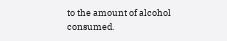to the amount of alcohol consumed.